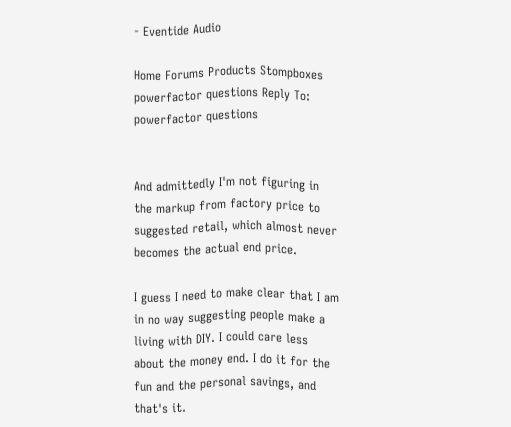- Eventide Audio

Home Forums Products Stompboxes powerfactor questions Reply To: powerfactor questions


And admittedly I'm not figuring in the markup from factory price to suggested retail, which almost never becomes the actual end price.

I guess I need to make clear that I am in no way suggesting people make a living with DIY. I could care less about the money end. I do it for the fun and the personal savings, and that's it.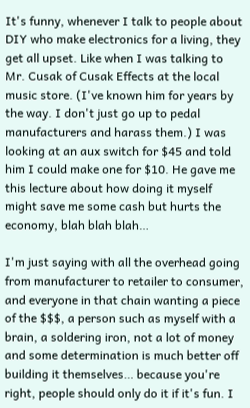It's funny, whenever I talk to people about DIY who make electronics for a living, they get all upset. Like when I was talking to Mr. Cusak of Cusak Effects at the local music store. (I've known him for years by the way. I don't just go up to pedal manufacturers and harass them.) I was looking at an aux switch for $45 and told him I could make one for $10. He gave me this lecture about how doing it myself might save me some cash but hurts the economy, blah blah blah…

I'm just saying with all the overhead going from manufacturer to retailer to consumer, and everyone in that chain wanting a piece of the $$$, a person such as myself with a brain, a soldering iron, not a lot of money and some determination is much better off building it themselves… because you're right, people should only do it if it's fun. I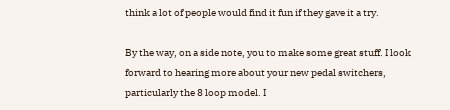think a lot of people would find it fun if they gave it a try.

By the way, on a side note, you to make some great stuff. I look forward to hearing more about your new pedal switchers, particularly the 8 loop model. I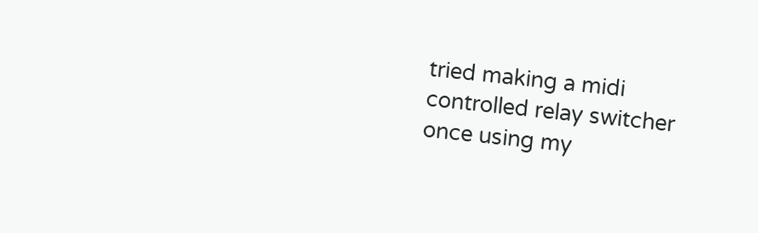tried making a midi controlled relay switcher once using my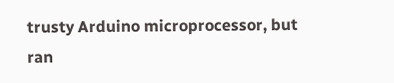trusty Arduino microprocessor, but ran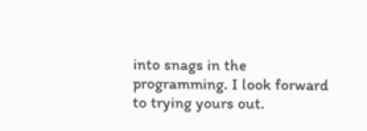into snags in the programming. I look forward to trying yours out.